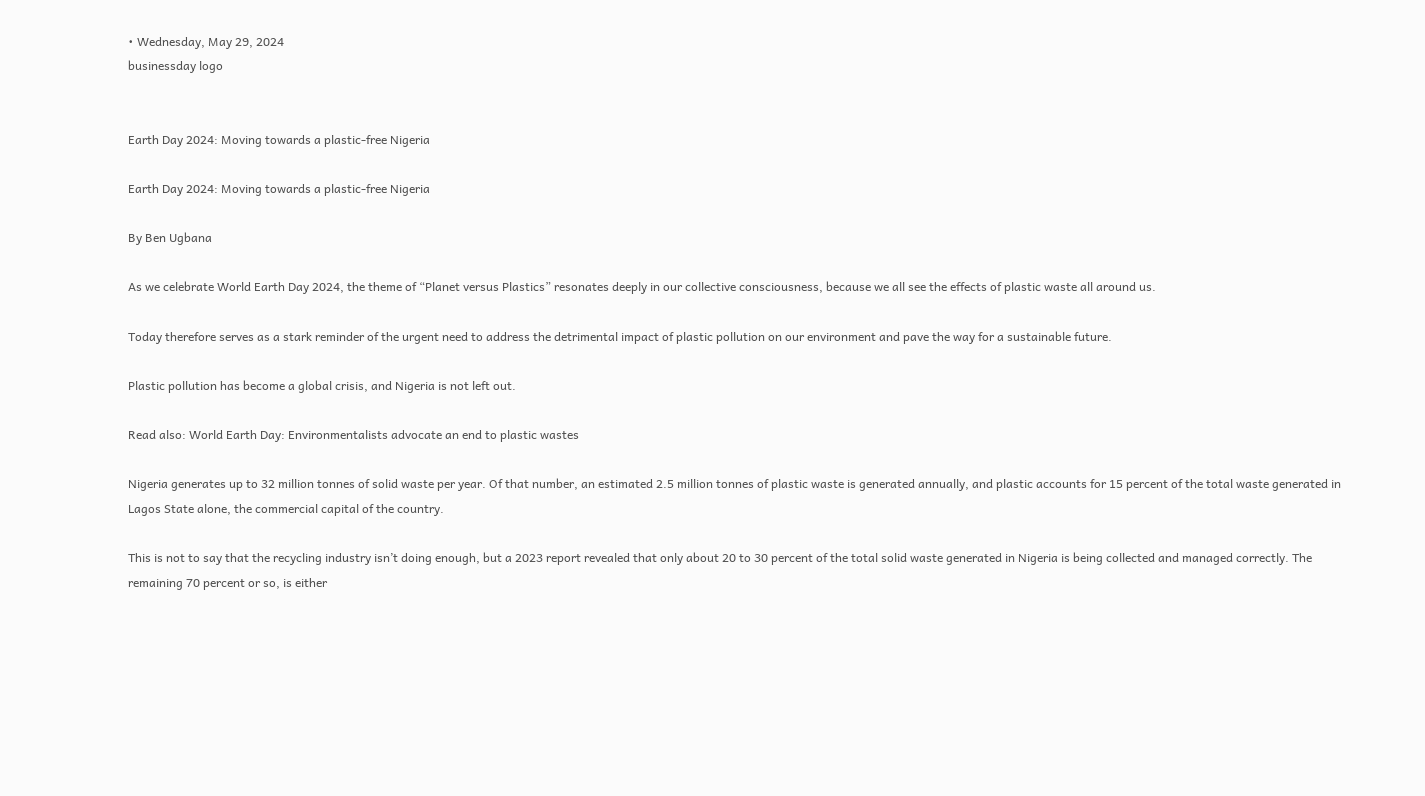• Wednesday, May 29, 2024
businessday logo


Earth Day 2024: Moving towards a plastic-free Nigeria

Earth Day 2024: Moving towards a plastic-free Nigeria

By Ben Ugbana

As we celebrate World Earth Day 2024, the theme of “Planet versus Plastics” resonates deeply in our collective consciousness, because we all see the effects of plastic waste all around us.

Today therefore serves as a stark reminder of the urgent need to address the detrimental impact of plastic pollution on our environment and pave the way for a sustainable future.

Plastic pollution has become a global crisis, and Nigeria is not left out.

Read also: World Earth Day: Environmentalists advocate an end to plastic wastes

Nigeria generates up to 32 million tonnes of solid waste per year. Of that number, an estimated 2.5 million tonnes of plastic waste is generated annually, and plastic accounts for 15 percent of the total waste generated in Lagos State alone, the commercial capital of the country.

This is not to say that the recycling industry isn’t doing enough, but a 2023 report revealed that only about 20 to 30 percent of the total solid waste generated in Nigeria is being collected and managed correctly. The remaining 70 percent or so, is either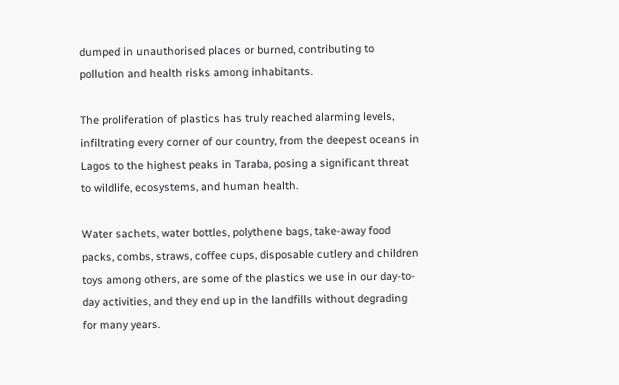dumped in unauthorised places or burned, contributing to pollution and health risks among inhabitants.

The proliferation of plastics has truly reached alarming levels, infiltrating every corner of our country, from the deepest oceans in Lagos to the highest peaks in Taraba, posing a significant threat to wildlife, ecosystems, and human health.

Water sachets, water bottles, polythene bags, take-away food packs, combs, straws, coffee cups, disposable cutlery and children toys among others, are some of the plastics we use in our day-to-day activities, and they end up in the landfills without degrading for many years.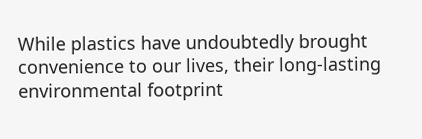While plastics have undoubtedly brought convenience to our lives, their long-lasting environmental footprint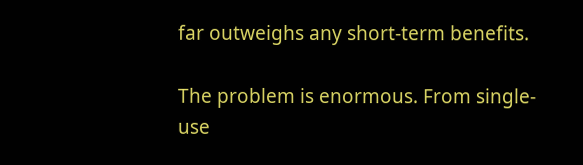far outweighs any short-term benefits.

The problem is enormous. From single-use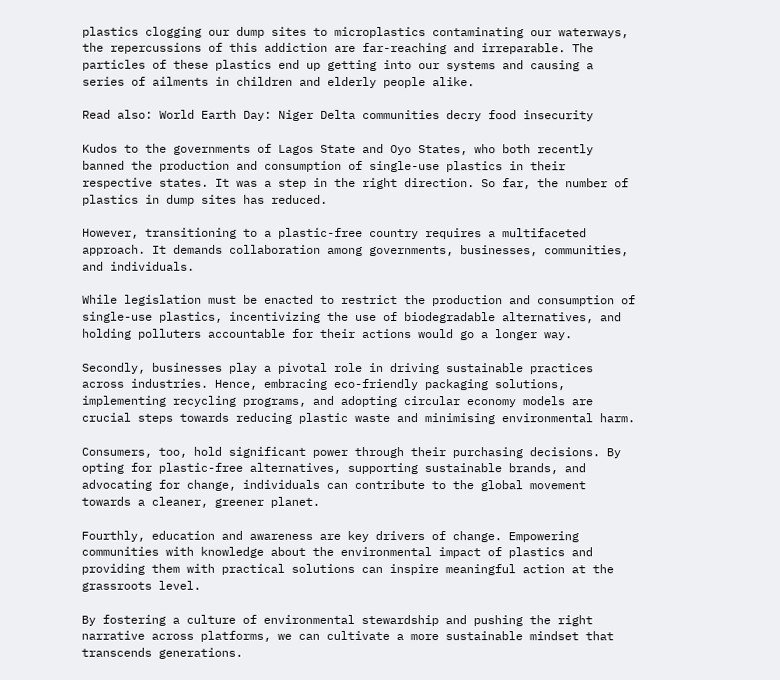plastics clogging our dump sites to microplastics contaminating our waterways, the repercussions of this addiction are far-reaching and irreparable. The particles of these plastics end up getting into our systems and causing a series of ailments in children and elderly people alike.

Read also: World Earth Day: Niger Delta communities decry food insecurity

Kudos to the governments of Lagos State and Oyo States, who both recently banned the production and consumption of single-use plastics in their respective states. It was a step in the right direction. So far, the number of plastics in dump sites has reduced.

However, transitioning to a plastic-free country requires a multifaceted approach. It demands collaboration among governments, businesses, communities, and individuals.

While legislation must be enacted to restrict the production and consumption of single-use plastics, incentivizing the use of biodegradable alternatives, and holding polluters accountable for their actions would go a longer way.

Secondly, businesses play a pivotal role in driving sustainable practices across industries. Hence, embracing eco-friendly packaging solutions, implementing recycling programs, and adopting circular economy models are crucial steps towards reducing plastic waste and minimising environmental harm.

Consumers, too, hold significant power through their purchasing decisions. By opting for plastic-free alternatives, supporting sustainable brands, and advocating for change, individuals can contribute to the global movement towards a cleaner, greener planet.

Fourthly, education and awareness are key drivers of change. Empowering communities with knowledge about the environmental impact of plastics and providing them with practical solutions can inspire meaningful action at the grassroots level.

By fostering a culture of environmental stewardship and pushing the right narrative across platforms, we can cultivate a more sustainable mindset that transcends generations.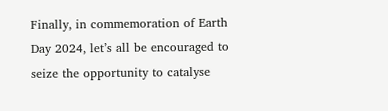Finally, in commemoration of Earth Day 2024, let’s all be encouraged to seize the opportunity to catalyse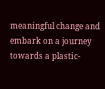meaningful change and embark on a journey towards a plastic-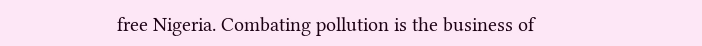free Nigeria. Combating pollution is the business of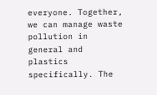everyone. Together, we can manage waste pollution in general and plastics specifically. The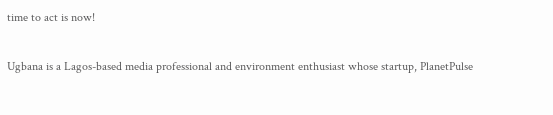time to act is now!

Ugbana is a Lagos-based media professional and environment enthusiast whose startup, PlanetPulse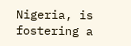Nigeria, is fostering a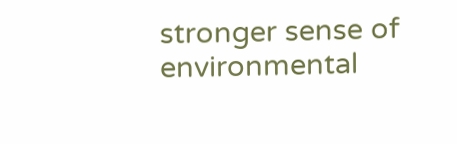stronger sense of environmental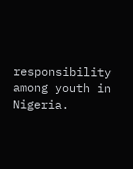responsibility among youth in Nigeria.